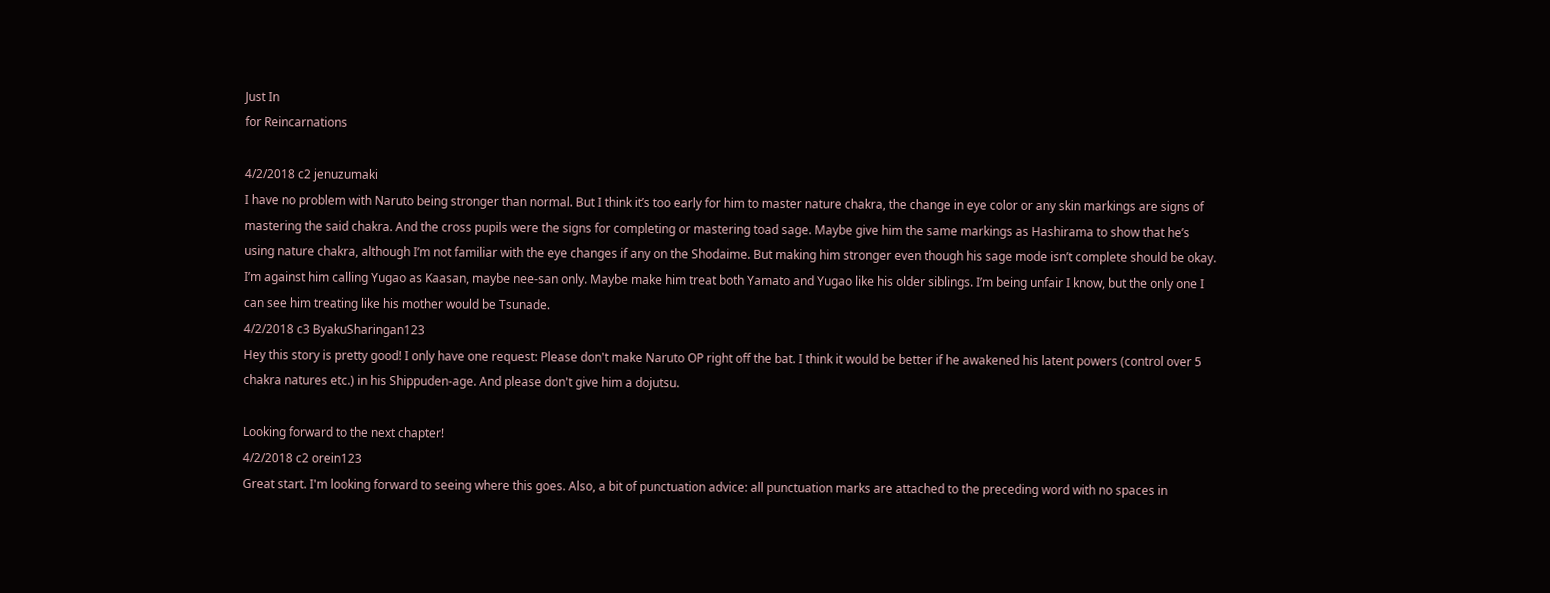Just In
for Reincarnations

4/2/2018 c2 jenuzumaki
I have no problem with Naruto being stronger than normal. But I think it’s too early for him to master nature chakra, the change in eye color or any skin markings are signs of mastering the said chakra. And the cross pupils were the signs for completing or mastering toad sage. Maybe give him the same markings as Hashirama to show that he’s using nature chakra, although I’m not familiar with the eye changes if any on the Shodaime. But making him stronger even though his sage mode isn’t complete should be okay.
I’m against him calling Yugao as Kaasan, maybe nee-san only. Maybe make him treat both Yamato and Yugao like his older siblings. I’m being unfair I know, but the only one I can see him treating like his mother would be Tsunade.
4/2/2018 c3 ByakuSharingan123
Hey this story is pretty good! I only have one request: Please don't make Naruto OP right off the bat. I think it would be better if he awakened his latent powers (control over 5 chakra natures etc.) in his Shippuden-age. And please don't give him a dojutsu.

Looking forward to the next chapter!
4/2/2018 c2 orein123
Great start. I'm looking forward to seeing where this goes. Also, a bit of punctuation advice: all punctuation marks are attached to the preceding word with no spaces in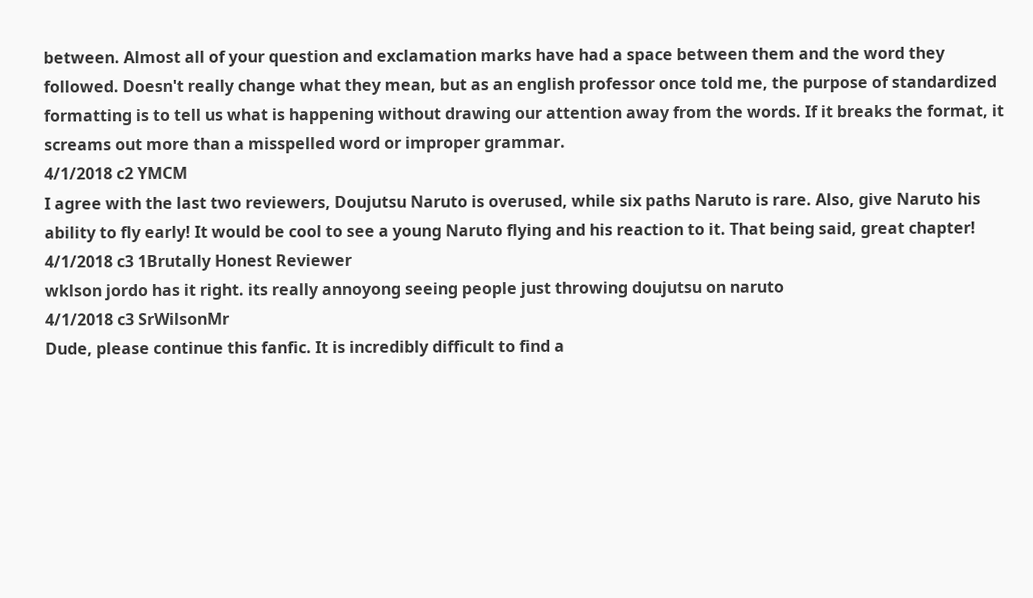between. Almost all of your question and exclamation marks have had a space between them and the word they followed. Doesn't really change what they mean, but as an english professor once told me, the purpose of standardized formatting is to tell us what is happening without drawing our attention away from the words. If it breaks the format, it screams out more than a misspelled word or improper grammar.
4/1/2018 c2 YMCM
I agree with the last two reviewers, Doujutsu Naruto is overused, while six paths Naruto is rare. Also, give Naruto his ability to fly early! It would be cool to see a young Naruto flying and his reaction to it. That being said, great chapter!
4/1/2018 c3 1Brutally Honest Reviewer
wklson jordo has it right. its really annoyong seeing people just throwing doujutsu on naruto
4/1/2018 c3 SrWilsonMr
Dude, please continue this fanfic. It is incredibly difficult to find a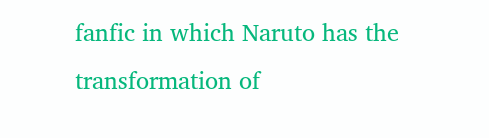fanfic in which Naruto has the transformation of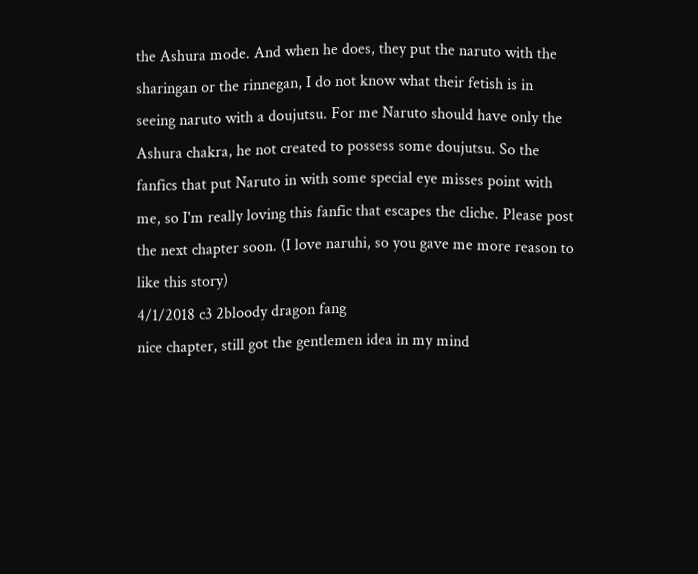the Ashura mode. And when he does, they put the naruto with the sharingan or the rinnegan, I do not know what their fetish is in seeing naruto with a doujutsu. For me Naruto should have only the Ashura chakra, he not created to possess some doujutsu. So the fanfics that put Naruto in with some special eye misses point with me, so I'm really loving this fanfic that escapes the cliche. Please post the next chapter soon. (I love naruhi, so you gave me more reason to like this story)
4/1/2018 c3 2bloody dragon fang
nice chapter, still got the gentlemen idea in my mind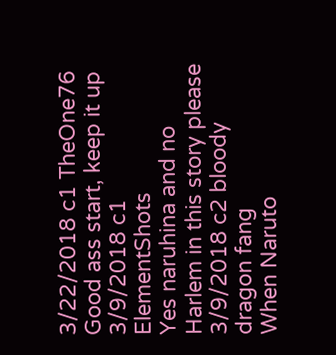3/22/2018 c1 TheOne76
Good ass start, keep it up
3/9/2018 c1 ElementShots
Yes naruhina and no Harlem in this story please
3/9/2018 c2 bloody dragon fang
When Naruto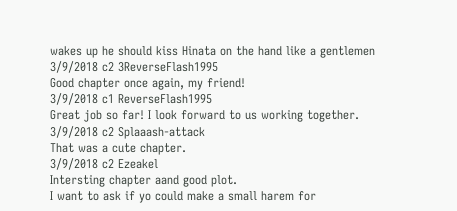wakes up he should kiss Hinata on the hand like a gentlemen
3/9/2018 c2 3ReverseFlash1995
Good chapter once again, my friend!
3/9/2018 c1 ReverseFlash1995
Great job so far! I look forward to us working together.
3/9/2018 c2 Splaaash-attack
That was a cute chapter.
3/9/2018 c2 Ezeakel
Intersting chapter aand good plot.
I want to ask if yo could make a small harem for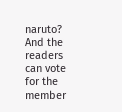naruto?
And the readers can vote for the member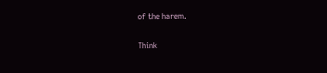of the harem.

Think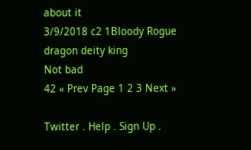about it
3/9/2018 c2 1Bloody Rogue dragon deity king
Not bad
42 « Prev Page 1 2 3 Next »

Twitter . Help . Sign Up .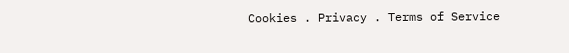Cookies . Privacy . Terms of Service